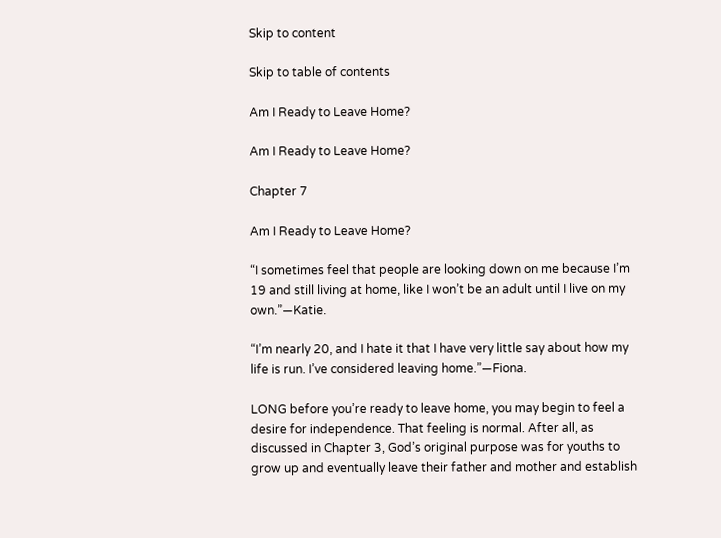Skip to content

Skip to table of contents

Am I Ready to Leave Home?

Am I Ready to Leave Home?

Chapter 7

Am I Ready to Leave Home?

“I sometimes feel that people are looking down on me because I’m 19 and still living at home, like I won’t be an adult until I live on my own.”—Katie.

“I’m nearly 20, and I hate it that I have very little say about how my life is run. I’ve considered leaving home.”—Fiona.

LONG before you’re ready to leave home, you may begin to feel a desire for independence. That feeling is normal. After all, as discussed in Chapter 3, God’s original purpose was for youths to grow up and eventually leave their father and mother and establish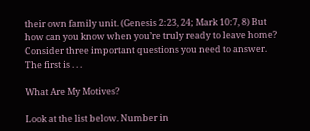their own family unit. (Genesis 2:23, 24; Mark 10:7, 8) But how can you know when you’re truly ready to leave home? Consider three important questions you need to answer. The first is . . .

What Are My Motives?

Look at the list below. Number in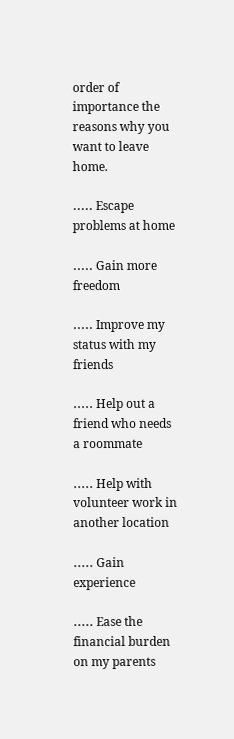order of importance the reasons why you want to leave home.

․․․․․ Escape problems at home

․․․․․ Gain more freedom

․․․․․ Improve my status with my friends

․․․․․ Help out a friend who needs a roommate

․․․․․ Help with volunteer work in another location

․․․․․ Gain experience

․․․․․ Ease the financial burden on my parents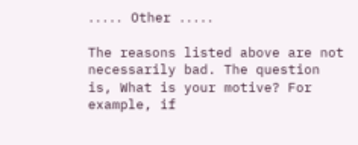․․․․․ Other ․․․․․

The reasons listed above are not necessarily bad. The question is, What is your motive? For example, if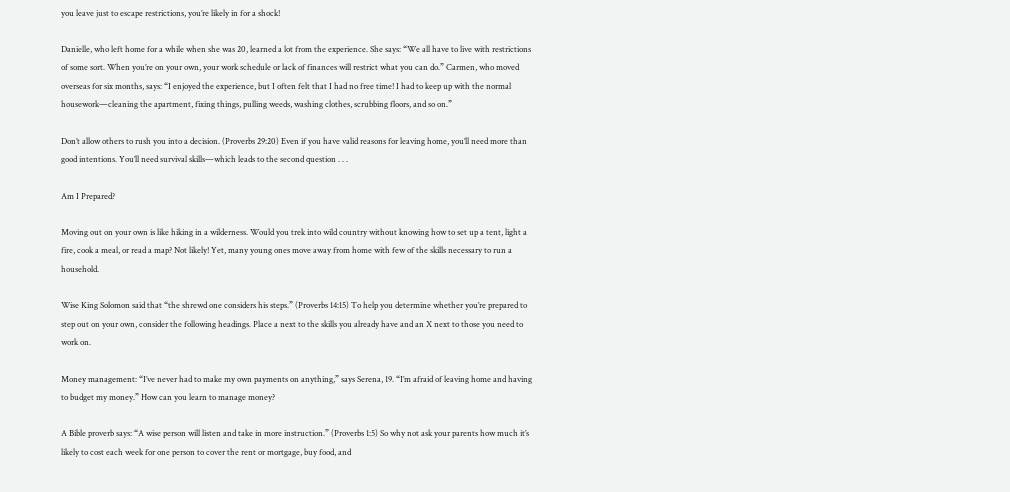you leave just to escape restrictions, you’re likely in for a shock!

Danielle, who left home for a while when she was 20, learned a lot from the experience. She says: “We all have to live with restrictions of some sort. When you’re on your own, your work schedule or lack of finances will restrict what you can do.” Carmen, who moved overseas for six months, says: “I enjoyed the experience, but I often felt that I had no free time! I had to keep up with the normal housework—cleaning the apartment, fixing things, pulling weeds, washing clothes, scrubbing floors, and so on.”

Don’t allow others to rush you into a decision. (Proverbs 29:20) Even if you have valid reasons for leaving home, you’ll need more than good intentions. You’ll need survival skills—which leads to the second question . . .

Am I Prepared?

Moving out on your own is like hiking in a wilderness. Would you trek into wild country without knowing how to set up a tent, light a fire, cook a meal, or read a map? Not likely! Yet, many young ones move away from home with few of the skills necessary to run a household.

Wise King Solomon said that “the shrewd one considers his steps.” (Proverbs 14:15) To help you determine whether you’re prepared to step out on your own, consider the following headings. Place a next to the skills you already have and an X next to those you need to work on.

Money management: “I’ve never had to make my own payments on anything,” says Serena, 19. “I’m afraid of leaving home and having to budget my money.” How can you learn to manage money?

A Bible proverb says: “A wise person will listen and take in more instruction.” (Proverbs 1:5) So why not ask your parents how much it’s likely to cost each week for one person to cover the rent or mortgage, buy food, and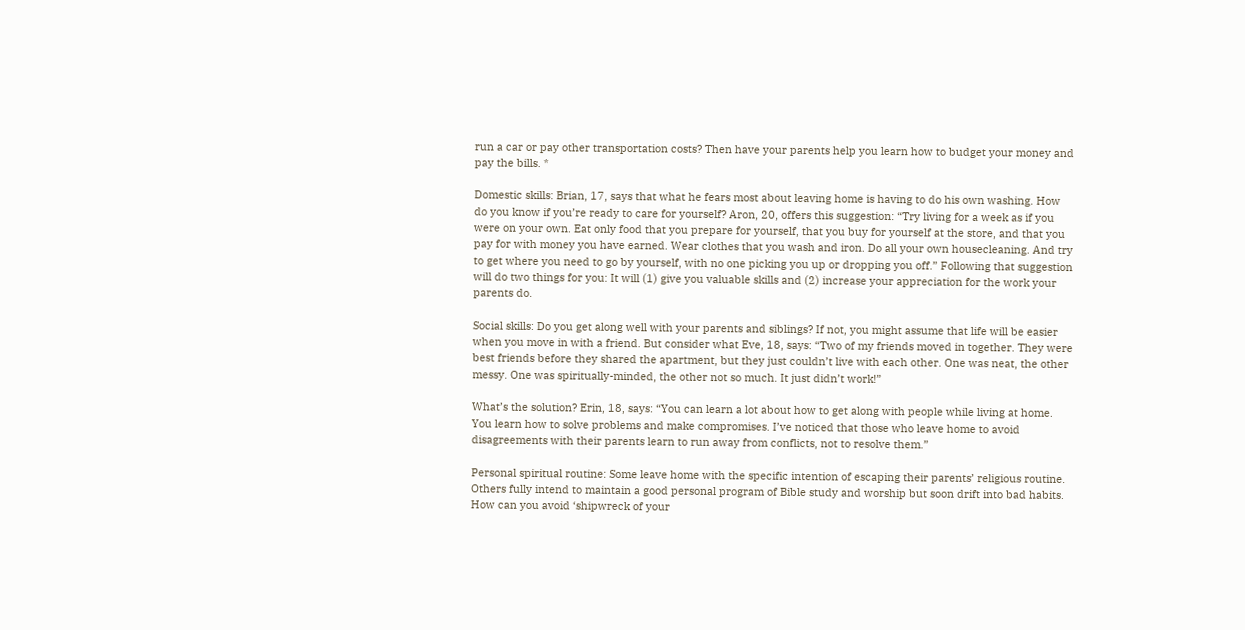run a car or pay other transportation costs? Then have your parents help you learn how to budget your money and pay the bills. *

Domestic skills: Brian, 17, says that what he fears most about leaving home is having to do his own washing. How do you know if you’re ready to care for yourself? Aron, 20, offers this suggestion: “Try living for a week as if you were on your own. Eat only food that you prepare for yourself, that you buy for yourself at the store, and that you pay for with money you have earned. Wear clothes that you wash and iron. Do all your own housecleaning. And try to get where you need to go by yourself, with no one picking you up or dropping you off.” Following that suggestion will do two things for you: It will (1) give you valuable skills and (2) increase your appreciation for the work your parents do.

Social skills: Do you get along well with your parents and siblings? If not, you might assume that life will be easier when you move in with a friend. But consider what Eve, 18, says: “Two of my friends moved in together. They were best friends before they shared the apartment, but they just couldn’t live with each other. One was neat, the other messy. One was spiritually-minded, the other not so much. It just didn’t work!”

What’s the solution? Erin, 18, says: “You can learn a lot about how to get along with people while living at home. You learn how to solve problems and make compromises. I’ve noticed that those who leave home to avoid disagreements with their parents learn to run away from conflicts, not to resolve them.”

Personal spiritual routine: Some leave home with the specific intention of escaping their parents’ religious routine. Others fully intend to maintain a good personal program of Bible study and worship but soon drift into bad habits. How can you avoid ‘shipwreck of your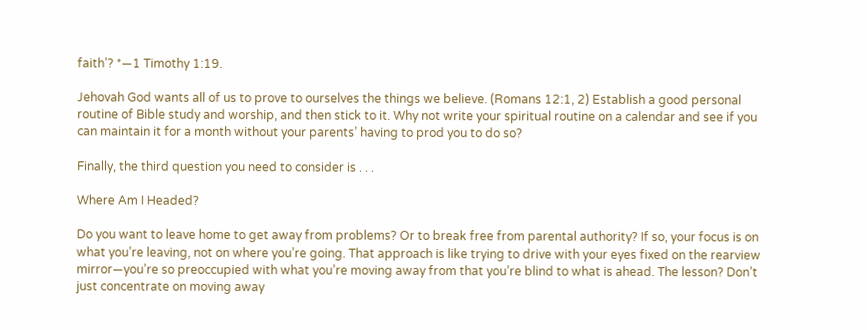faith’? *—1 Timothy 1:19.

Jehovah God wants all of us to prove to ourselves the things we believe. (Romans 12:1, 2) Establish a good personal routine of Bible study and worship, and then stick to it. Why not write your spiritual routine on a calendar and see if you can maintain it for a month without your parents’ having to prod you to do so?

Finally, the third question you need to consider is . . .

Where Am I Headed?

Do you want to leave home to get away from problems? Or to break free from parental authority? If so, your focus is on what you’re leaving, not on where you’re going. That approach is like trying to drive with your eyes fixed on the rearview mirror—you’re so preoccupied with what you’re moving away from that you’re blind to what is ahead. The lesson? Don’t just concentrate on moving away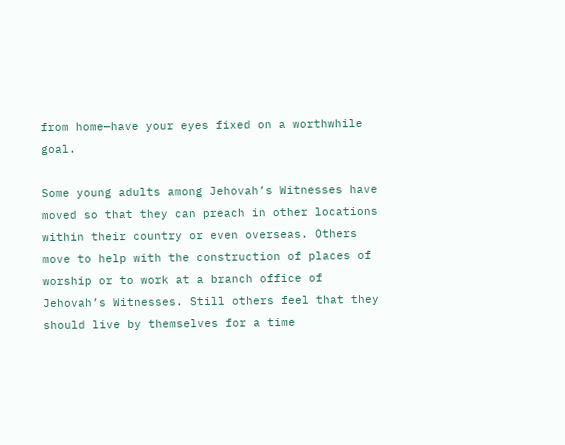from home—have your eyes fixed on a worthwhile goal.

Some young adults among Jehovah’s Witnesses have moved so that they can preach in other locations within their country or even overseas. Others move to help with the construction of places of worship or to work at a branch office of Jehovah’s Witnesses. Still others feel that they should live by themselves for a time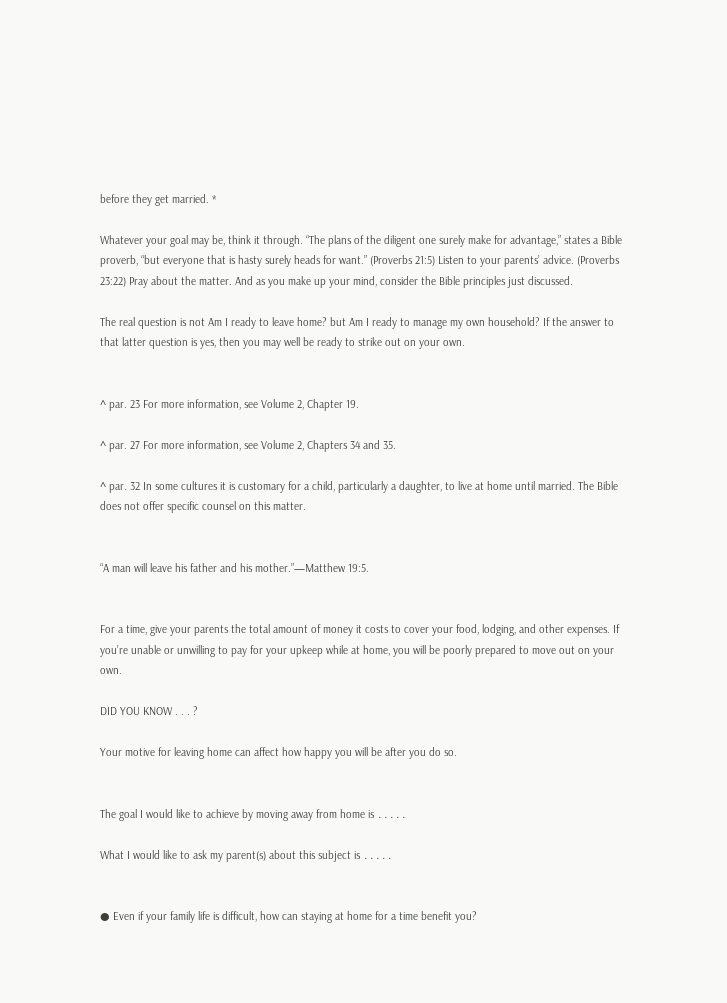before they get married. *

Whatever your goal may be, think it through. “The plans of the diligent one surely make for advantage,” states a Bible proverb, “but everyone that is hasty surely heads for want.” (Proverbs 21:5) Listen to your parents’ advice. (Proverbs 23:22) Pray about the matter. And as you make up your mind, consider the Bible principles just discussed.

The real question is not Am I ready to leave home? but Am I ready to manage my own household? If the answer to that latter question is yes, then you may well be ready to strike out on your own.


^ par. 23 For more information, see Volume 2, Chapter 19.

^ par. 27 For more information, see Volume 2, Chapters 34 and 35.

^ par. 32 In some cultures it is customary for a child, particularly a daughter, to live at home until married. The Bible does not offer specific counsel on this matter.


“A man will leave his father and his mother.”—Matthew 19:5.


For a time, give your parents the total amount of money it costs to cover your food, lodging, and other expenses. If you’re unable or unwilling to pay for your upkeep while at home, you will be poorly prepared to move out on your own.

DID YOU KNOW . . . ?

Your motive for leaving home can affect how happy you will be after you do so.


The goal I would like to achieve by moving away from home is ․․․․․

What I would like to ask my parent(s) about this subject is ․․․․․


● Even if your family life is difficult, how can staying at home for a time benefit you?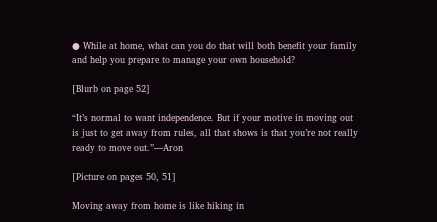● While at home, what can you do that will both benefit your family and help you prepare to manage your own household?

[Blurb on page 52]

“It’s normal to want independence. But if your motive in moving out is just to get away from rules, all that shows is that you’re not really ready to move out.”—Aron

[Picture on pages 50, 51]

Moving away from home is like hiking in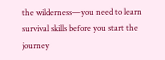the wilderness—you need to learn survival skills before you start the journey